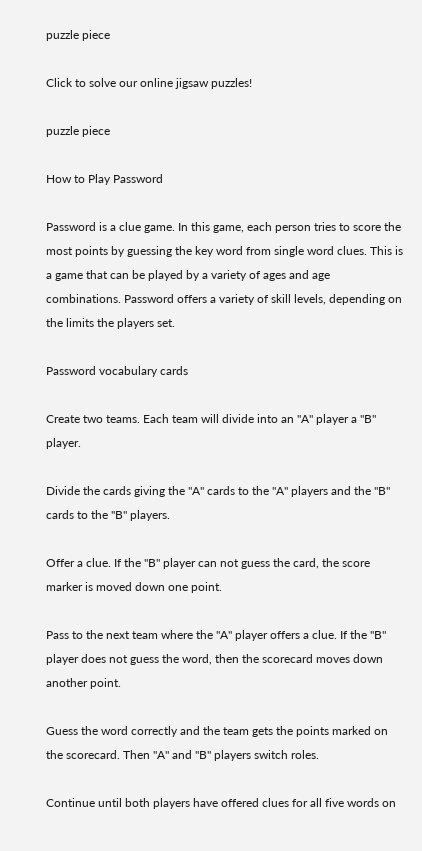puzzle piece

Click to solve our online jigsaw puzzles!

puzzle piece

How to Play Password

Password is a clue game. In this game, each person tries to score the most points by guessing the key word from single word clues. This is a game that can be played by a variety of ages and age combinations. Password offers a variety of skill levels, depending on the limits the players set.

Password vocabulary cards

Create two teams. Each team will divide into an "A" player a "B" player.

Divide the cards giving the "A" cards to the "A" players and the "B" cards to the "B" players.

Offer a clue. If the "B" player can not guess the card, the score marker is moved down one point.

Pass to the next team where the "A" player offers a clue. If the "B" player does not guess the word, then the scorecard moves down another point.

Guess the word correctly and the team gets the points marked on the scorecard. Then "A" and "B" players switch roles.

Continue until both players have offered clues for all five words on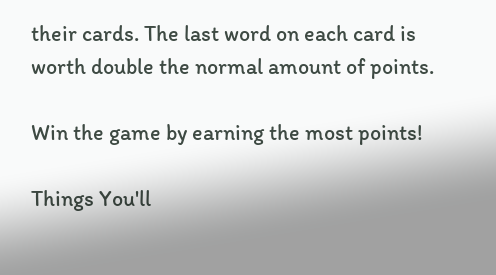their cards. The last word on each card is worth double the normal amount of points.

Win the game by earning the most points!

Things You'll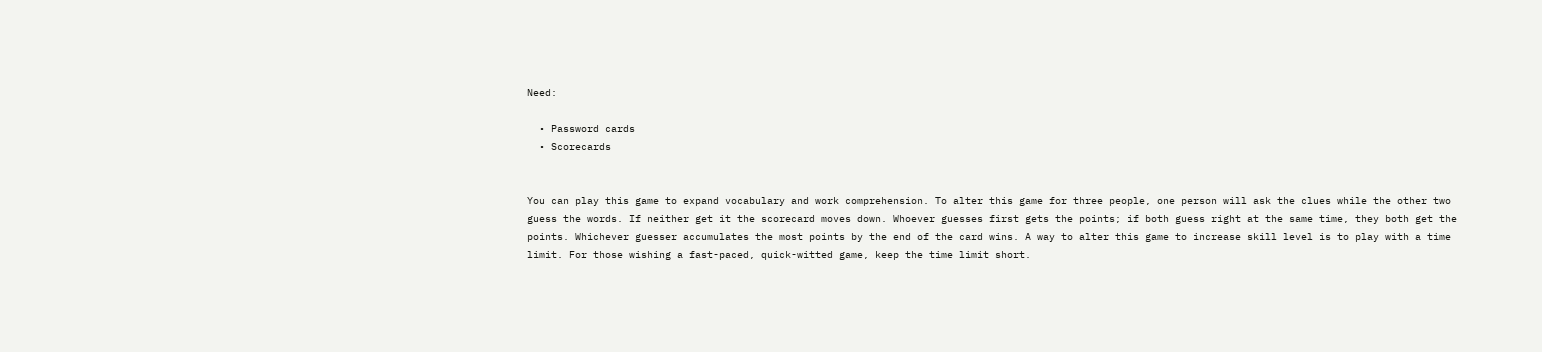Need:

  • Password cards
  • Scorecards


You can play this game to expand vocabulary and work comprehension. To alter this game for three people, one person will ask the clues while the other two guess the words. If neither get it the scorecard moves down. Whoever guesses first gets the points; if both guess right at the same time, they both get the points. Whichever guesser accumulates the most points by the end of the card wins. A way to alter this game to increase skill level is to play with a time limit. For those wishing a fast-paced, quick-witted game, keep the time limit short.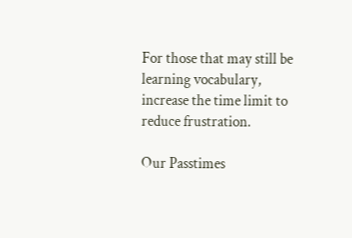For those that may still be learning vocabulary, increase the time limit to reduce frustration.

Our Passtimes